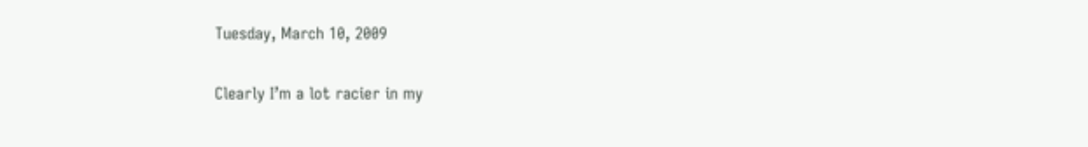Tuesday, March 10, 2009

Clearly I’m a lot racier in my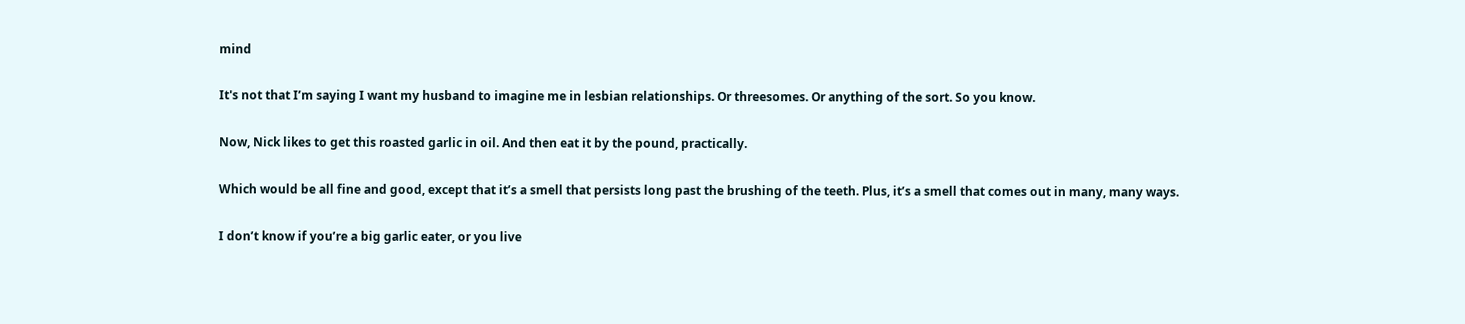mind

It's not that I’m saying I want my husband to imagine me in lesbian relationships. Or threesomes. Or anything of the sort. So you know.

Now, Nick likes to get this roasted garlic in oil. And then eat it by the pound, practically.

Which would be all fine and good, except that it’s a smell that persists long past the brushing of the teeth. Plus, it’s a smell that comes out in many, many ways.

I don’t know if you’re a big garlic eater, or you live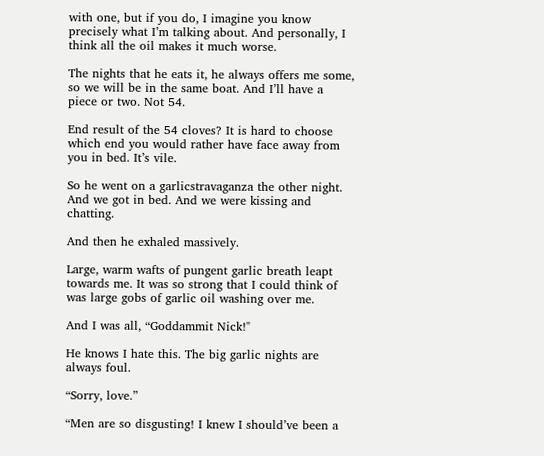with one, but if you do, I imagine you know precisely what I’m talking about. And personally, I think all the oil makes it much worse.

The nights that he eats it, he always offers me some, so we will be in the same boat. And I’ll have a piece or two. Not 54.

End result of the 54 cloves? It is hard to choose which end you would rather have face away from you in bed. It’s vile.

So he went on a garlicstravaganza the other night. And we got in bed. And we were kissing and chatting.

And then he exhaled massively.

Large, warm wafts of pungent garlic breath leapt towards me. It was so strong that I could think of was large gobs of garlic oil washing over me.

And I was all, “Goddammit Nick!"

He knows I hate this. The big garlic nights are always foul.

“Sorry, love.”

“Men are so disgusting! I knew I should’ve been a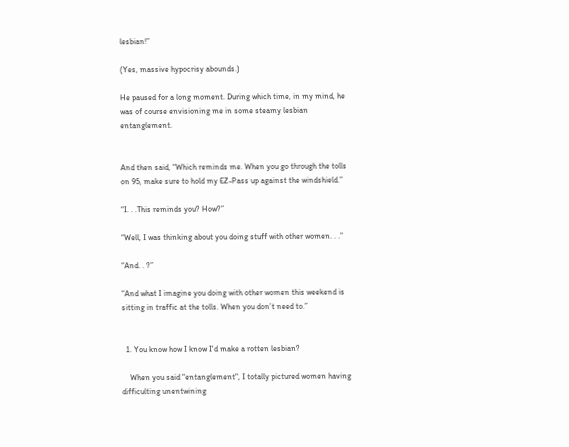lesbian!”

(Yes, massive hypocrisy abounds.)

He paused for a long moment. During which time, in my mind, he was of course envisioning me in some steamy lesbian entanglement.


And then said, “Which reminds me. When you go through the tolls on 95, make sure to hold my EZ-Pass up against the windshield.”

“I. . .This reminds you? How?”

“Well, I was thinking about you doing stuff with other women. . .”

“And. . ?”

“And what I imagine you doing with other women this weekend is sitting in traffic at the tolls. When you don’t need to.”


  1. You know how I know I'd make a rotten lesbian?

    When you said "entanglement", I totally pictured women having difficulting unentwining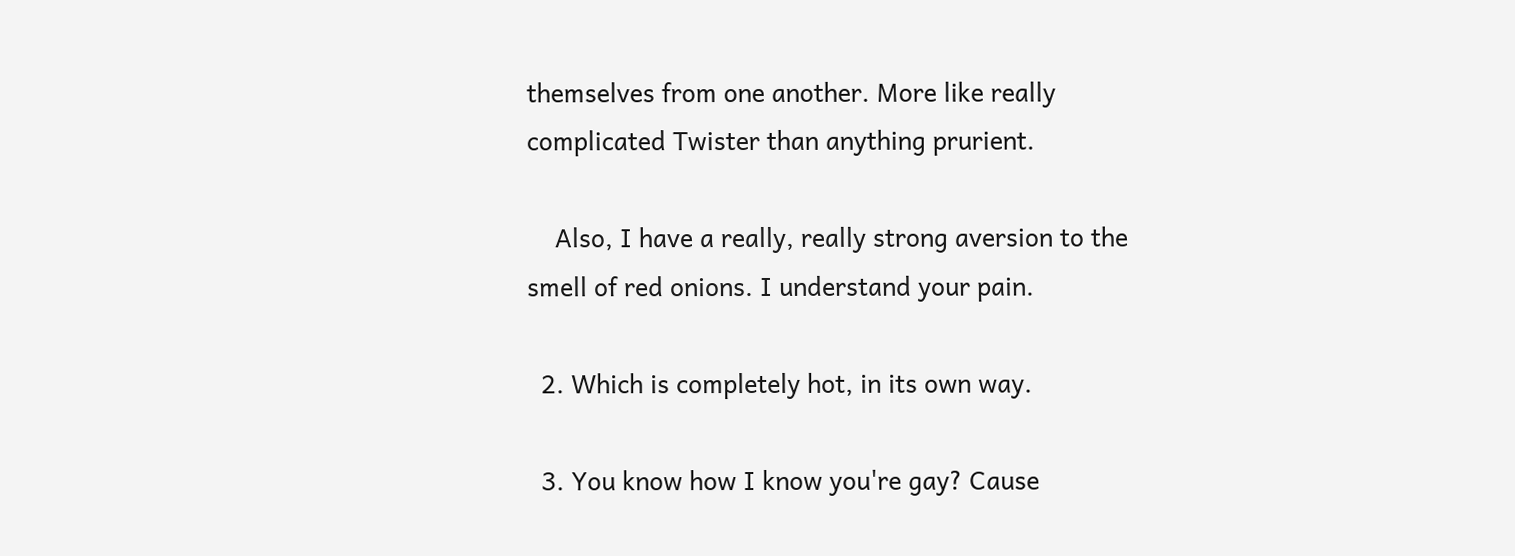themselves from one another. More like really complicated Twister than anything prurient.

    Also, I have a really, really strong aversion to the smell of red onions. I understand your pain.

  2. Which is completely hot, in its own way.

  3. You know how I know you're gay? Cause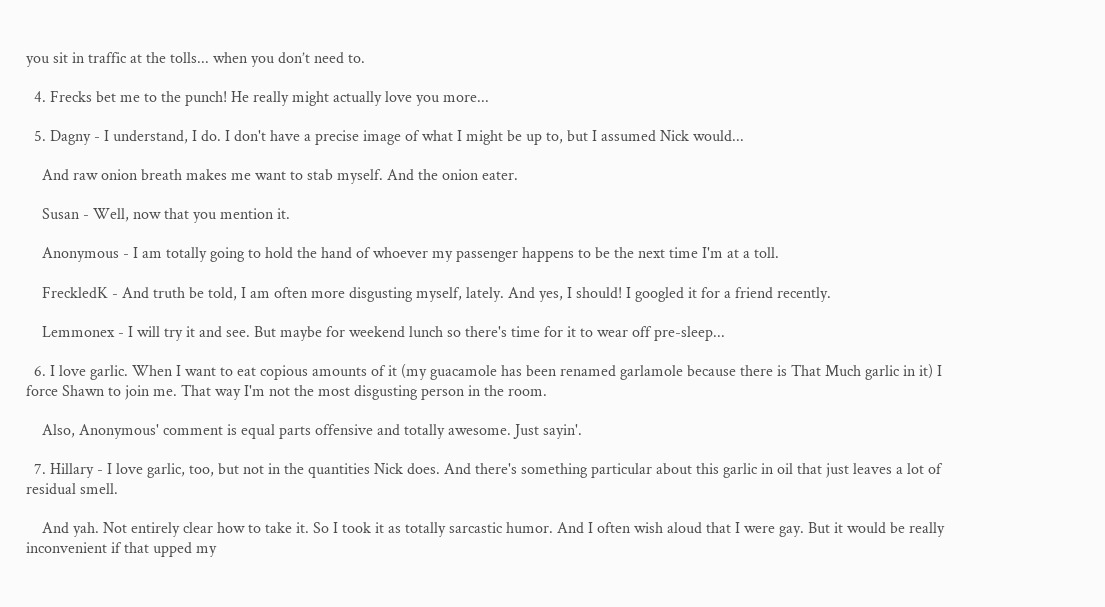you sit in traffic at the tolls... when you don’t need to.

  4. Frecks bet me to the punch! He really might actually love you more...

  5. Dagny - I understand, I do. I don't have a precise image of what I might be up to, but I assumed Nick would...

    And raw onion breath makes me want to stab myself. And the onion eater.

    Susan - Well, now that you mention it.

    Anonymous - I am totally going to hold the hand of whoever my passenger happens to be the next time I'm at a toll.

    FreckledK - And truth be told, I am often more disgusting myself, lately. And yes, I should! I googled it for a friend recently.

    Lemmonex - I will try it and see. But maybe for weekend lunch so there's time for it to wear off pre-sleep...

  6. I love garlic. When I want to eat copious amounts of it (my guacamole has been renamed garlamole because there is That Much garlic in it) I force Shawn to join me. That way I'm not the most disgusting person in the room.

    Also, Anonymous' comment is equal parts offensive and totally awesome. Just sayin'.

  7. Hillary - I love garlic, too, but not in the quantities Nick does. And there's something particular about this garlic in oil that just leaves a lot of residual smell.

    And yah. Not entirely clear how to take it. So I took it as totally sarcastic humor. And I often wish aloud that I were gay. But it would be really inconvenient if that upped my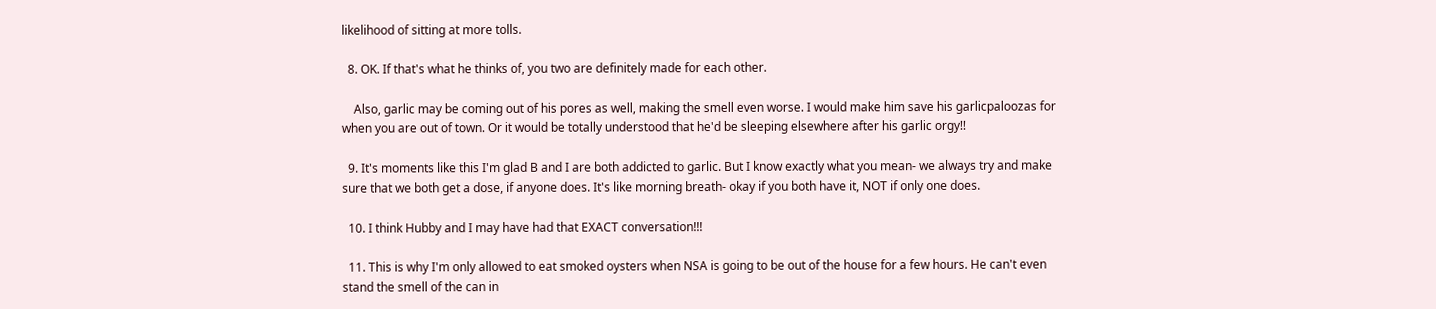likelihood of sitting at more tolls.

  8. OK. If that's what he thinks of, you two are definitely made for each other.

    Also, garlic may be coming out of his pores as well, making the smell even worse. I would make him save his garlicpaloozas for when you are out of town. Or it would be totally understood that he'd be sleeping elsewhere after his garlic orgy!!

  9. It's moments like this I'm glad B and I are both addicted to garlic. But I know exactly what you mean- we always try and make sure that we both get a dose, if anyone does. It's like morning breath- okay if you both have it, NOT if only one does.

  10. I think Hubby and I may have had that EXACT conversation!!!

  11. This is why I'm only allowed to eat smoked oysters when NSA is going to be out of the house for a few hours. He can't even stand the smell of the can in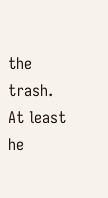the trash. At least he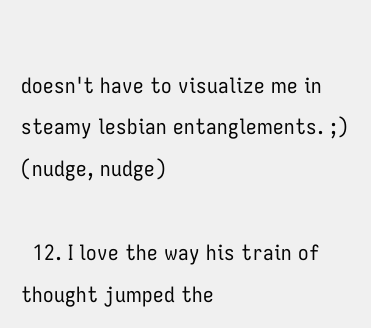doesn't have to visualize me in steamy lesbian entanglements. ;) (nudge, nudge)

  12. I love the way his train of thought jumped the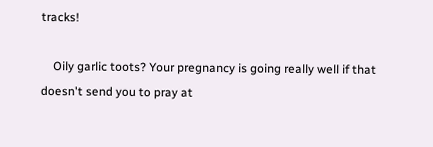tracks!

    Oily garlic toots? Your pregnancy is going really well if that doesn't send you to pray at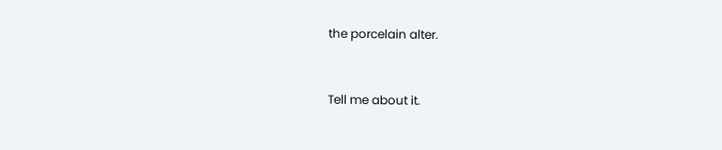the porcelain alter.


Tell me about it.